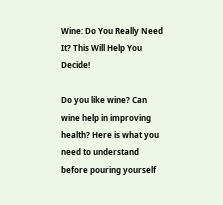Wine: Do You Really Need It? This Will Help You Decide!

Do you like wine? Can wine help in improving health? Here is what you need to understand before pouring yourself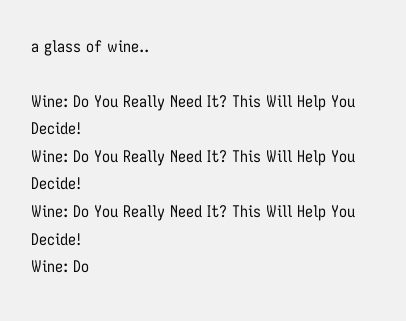a glass of wine..

Wine: Do You Really Need It? This Will Help You Decide!
Wine: Do You Really Need It? This Will Help You Decide!
Wine: Do You Really Need It? This Will Help You Decide!
Wine: Do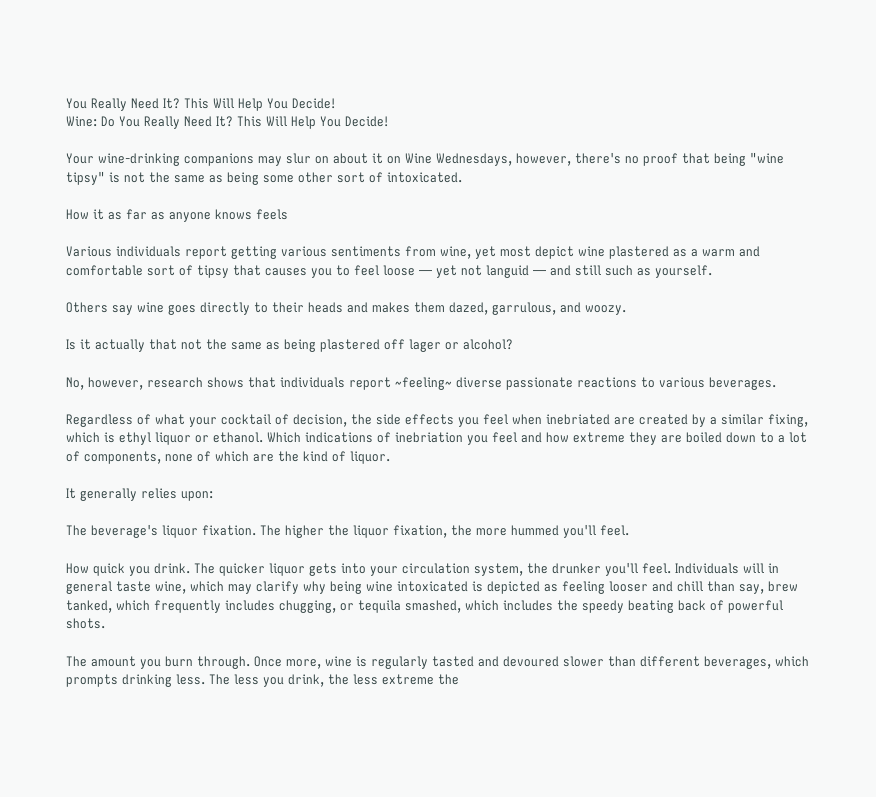You Really Need It? This Will Help You Decide!
Wine: Do You Really Need It? This Will Help You Decide!

Your wine-drinking companions may slur on about it on Wine Wednesdays, however, there's no proof that being "wine tipsy" is not the same as being some other sort of intoxicated.

How it as far as anyone knows feels

Various individuals report getting various sentiments from wine, yet most depict wine plastered as a warm and comfortable sort of tipsy that causes you to feel loose — yet not languid — and still such as yourself.

Others say wine goes directly to their heads and makes them dazed, garrulous, and woozy.

Is it actually that not the same as being plastered off lager or alcohol?

No, however, research shows that individuals report ~feeling~ diverse passionate reactions to various beverages.

Regardless of what your cocktail of decision, the side effects you feel when inebriated are created by a similar fixing, which is ethyl liquor or ethanol. Which indications of inebriation you feel and how extreme they are boiled down to a lot of components, none of which are the kind of liquor.

It generally relies upon:

The beverage's liquor fixation. The higher the liquor fixation, the more hummed you'll feel.

How quick you drink. The quicker liquor gets into your circulation system, the drunker you'll feel. Individuals will in general taste wine, which may clarify why being wine intoxicated is depicted as feeling looser and chill than say, brew tanked, which frequently includes chugging, or tequila smashed, which includes the speedy beating back of powerful shots.

The amount you burn through. Once more, wine is regularly tasted and devoured slower than different beverages, which prompts drinking less. The less you drink, the less extreme the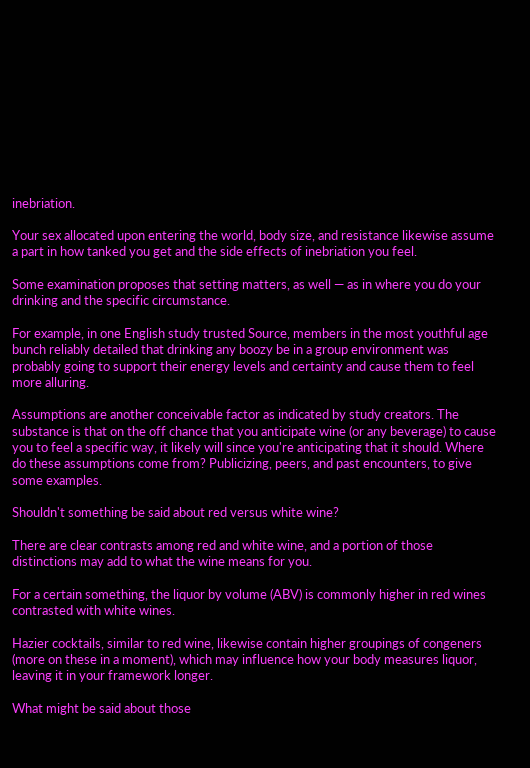inebriation.

Your sex allocated upon entering the world, body size, and resistance likewise assume a part in how tanked you get and the side effects of inebriation you feel.

Some examination proposes that setting matters, as well — as in where you do your drinking and the specific circumstance.

For example, in one English study trusted Source, members in the most youthful age bunch reliably detailed that drinking any boozy be in a group environment was probably going to support their energy levels and certainty and cause them to feel more alluring.

Assumptions are another conceivable factor as indicated by study creators. The substance is that on the off chance that you anticipate wine (or any beverage) to cause you to feel a specific way, it likely will since you're anticipating that it should. Where do these assumptions come from? Publicizing, peers, and past encounters, to give some examples.

Shouldn't something be said about red versus white wine?

There are clear contrasts among red and white wine, and a portion of those distinctions may add to what the wine means for you.

For a certain something, the liquor by volume (ABV) is commonly higher in red wines contrasted with white wines.

Hazier cocktails, similar to red wine, likewise contain higher groupings of congeners (more on these in a moment), which may influence how your body measures liquor, leaving it in your framework longer.

What might be said about those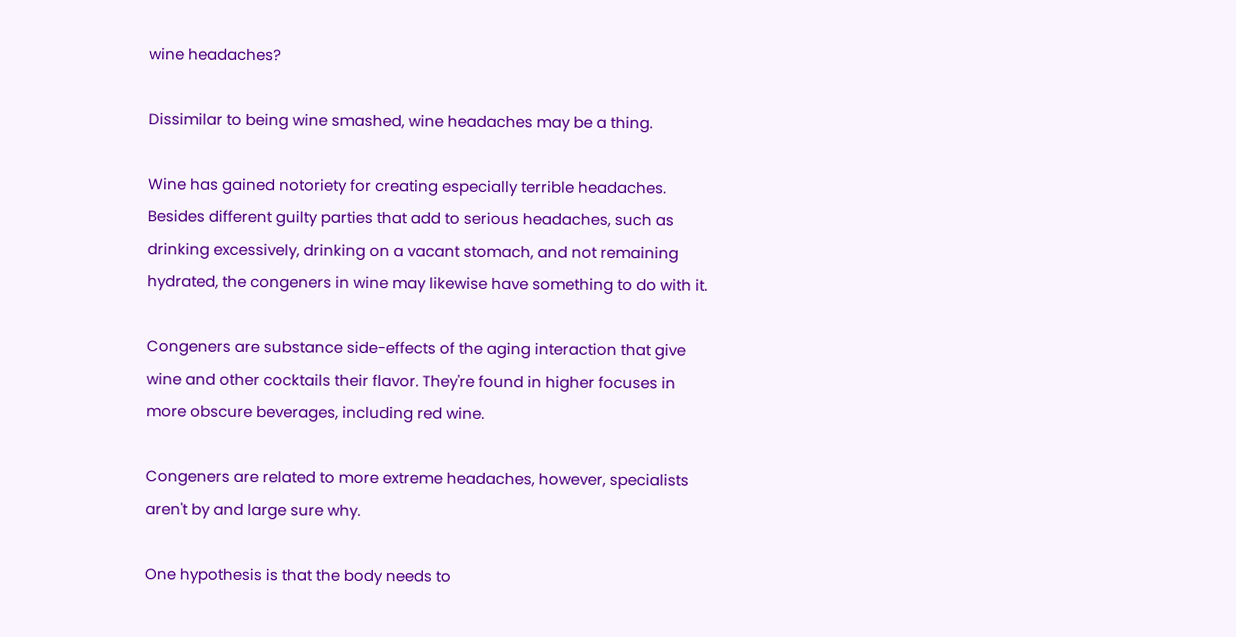wine headaches?

Dissimilar to being wine smashed, wine headaches may be a thing.

Wine has gained notoriety for creating especially terrible headaches. Besides different guilty parties that add to serious headaches, such as drinking excessively, drinking on a vacant stomach, and not remaining hydrated, the congeners in wine may likewise have something to do with it.

Congeners are substance side-effects of the aging interaction that give wine and other cocktails their flavor. They're found in higher focuses in more obscure beverages, including red wine.

Congeners are related to more extreme headaches, however, specialists aren't by and large sure why.

One hypothesis is that the body needs to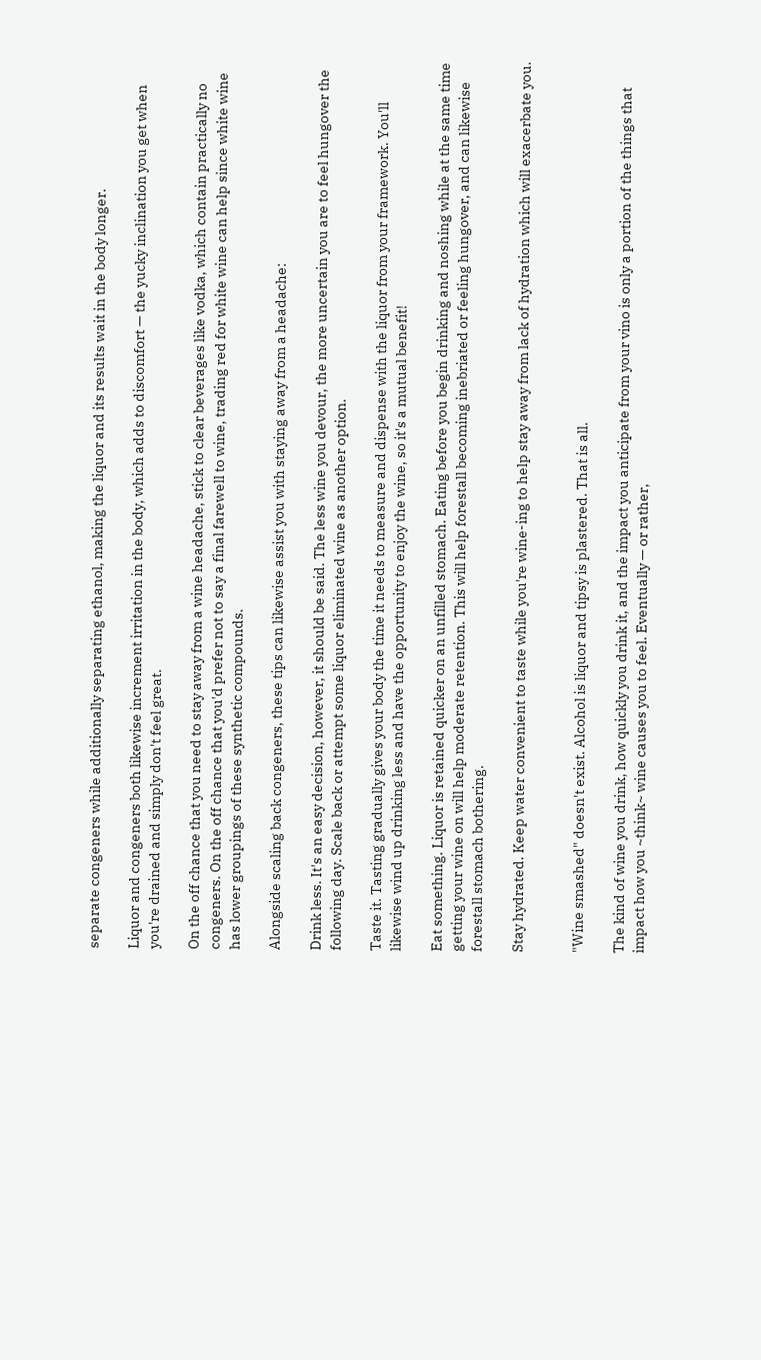separate congeners while additionally separating ethanol, making the liquor and its results wait in the body longer.

Liquor and congeners both likewise increment irritation in the body, which adds to discomfort — the yucky inclination you get when you're drained and simply don't feel great.

On the off chance that you need to stay away from a wine headache, stick to clear beverages like vodka, which contain practically no congeners. On the off chance that you'd prefer not to say a final farewell to wine, trading red for white wine can help since white wine has lower groupings of these synthetic compounds.

Alongside scaling back congeners, these tips can likewise assist you with staying away from a headache:

Drink less. It's an easy decision, however, it should be said. The less wine you devour, the more uncertain you are to feel hungover the following day. Scale back or attempt some liquor eliminated wine as another option.

Taste it. Tasting gradually gives your body the time it needs to measure and dispense with the liquor from your framework. You'll likewise wind up drinking less and have the opportunity to enjoy the wine, so it's a mutual benefit!

Eat something. Liquor is retained quicker on an unfilled stomach. Eating before you begin drinking and noshing while at the same time getting your wine on will help moderate retention. This will help forestall becoming inebriated or feeling hungover, and can likewise forestall stomach bothering.

Stay hydrated. Keep water convenient to taste while you're wine-ing to help stay away from lack of hydration which will exacerbate you.


"Wine smashed" doesn't exist. Alcohol is liquor and tipsy is plastered. That is all.

The kind of wine you drink, how quickly you drink it, and the impact you anticipate from your vino is only a portion of the things that impact how you ~think~ wine causes you to feel. Eventually — or rather,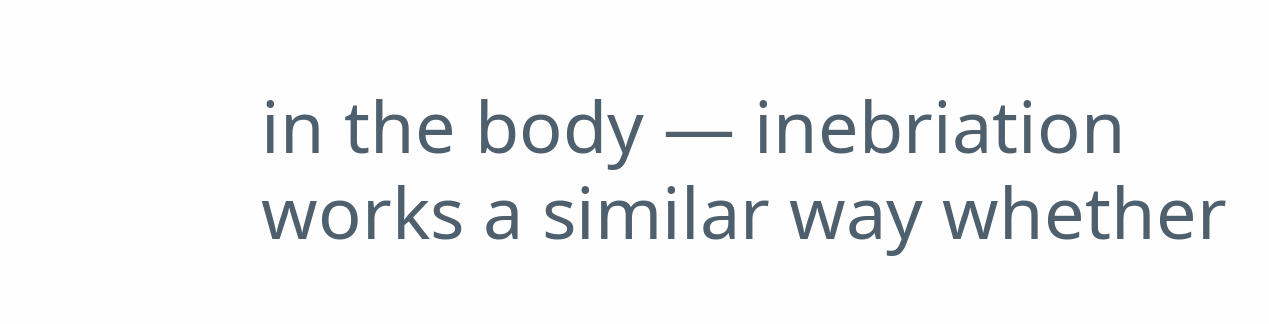in the body — inebriation works a similar way whether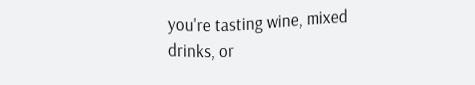you're tasting wine, mixed drinks, or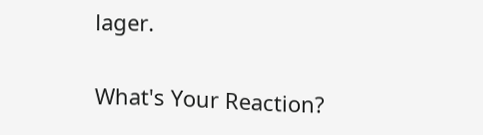lager.

What's Your Reaction?